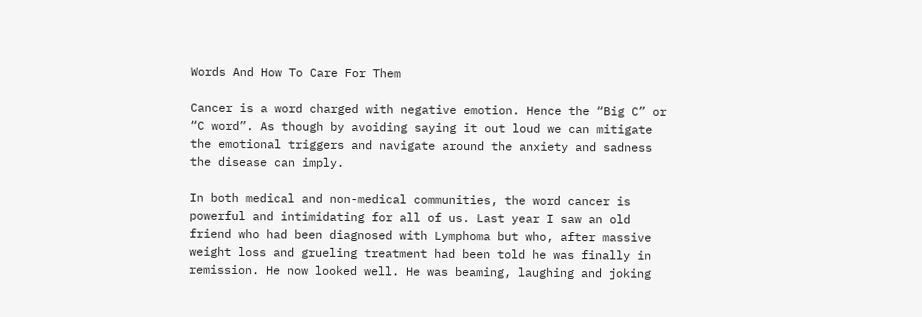Words And How To Care For Them

Cancer is a word charged with negative emotion. Hence the “Big C” or “C word”. As though by avoiding saying it out loud we can mitigate the emotional triggers and navigate around the anxiety and sadness the disease can imply.

In both medical and non-medical communities, the word cancer is powerful and intimidating for all of us. Last year I saw an old friend who had been diagnosed with Lymphoma but who, after massive weight loss and grueling treatment had been told he was finally in remission. He now looked well. He was beaming, laughing and joking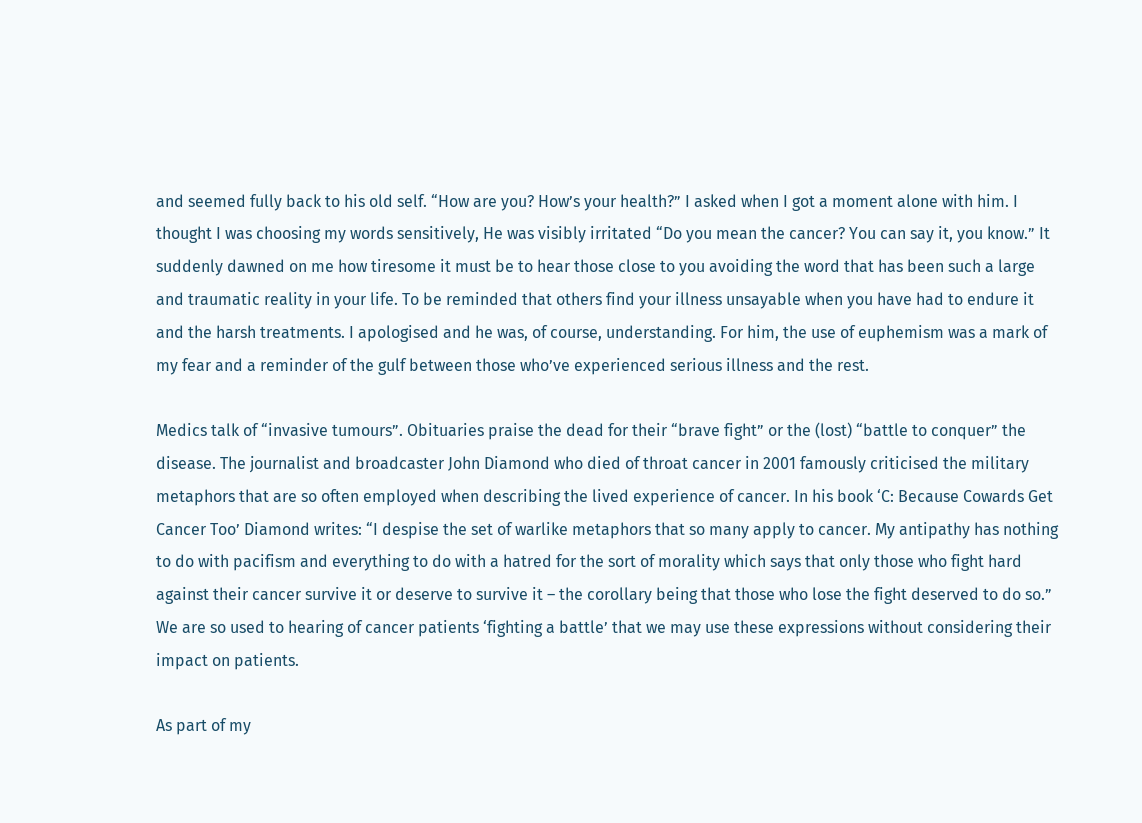and seemed fully back to his old self. “How are you? How’s your health?” I asked when I got a moment alone with him. I thought I was choosing my words sensitively, He was visibly irritated “Do you mean the cancer? You can say it, you know.” It suddenly dawned on me how tiresome it must be to hear those close to you avoiding the word that has been such a large and traumatic reality in your life. To be reminded that others find your illness unsayable when you have had to endure it and the harsh treatments. I apologised and he was, of course, understanding. For him, the use of euphemism was a mark of my fear and a reminder of the gulf between those who’ve experienced serious illness and the rest.

Medics talk of “invasive tumours”. Obituaries praise the dead for their “brave fight” or the (lost) “battle to conquer” the disease. The journalist and broadcaster John Diamond who died of throat cancer in 2001 famously criticised the military metaphors that are so often employed when describing the lived experience of cancer. In his book ‘C: Because Cowards Get Cancer Too’ Diamond writes: “I despise the set of warlike metaphors that so many apply to cancer. My antipathy has nothing to do with pacifism and everything to do with a hatred for the sort of morality which says that only those who fight hard against their cancer survive it or deserve to survive it – the corollary being that those who lose the fight deserved to do so.” We are so used to hearing of cancer patients ‘fighting a battle’ that we may use these expressions without considering their impact on patients.

As part of my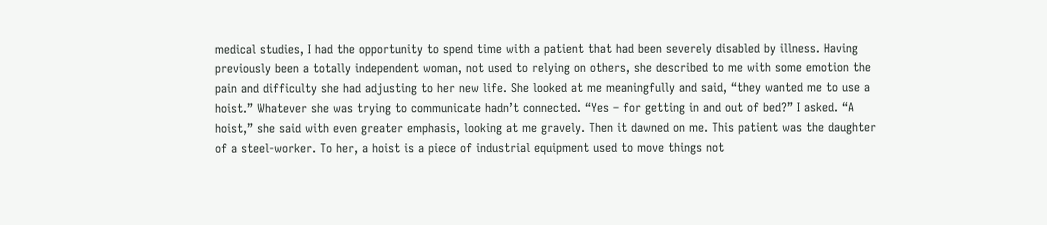medical studies, I had the opportunity to spend time with a patient that had been severely disabled by illness. Having previously been a totally independent woman, not used to relying on others, she described to me with some emotion the pain and difficulty she had adjusting to her new life. She looked at me meaningfully and said, “they wanted me to use a hoist.” Whatever she was trying to communicate hadn’t connected. “Yes – for getting in and out of bed?” I asked. “A hoist,” she said with even greater emphasis, looking at me gravely. Then it dawned on me. This patient was the daughter of a steel-worker. To her, a hoist is a piece of industrial equipment used to move things not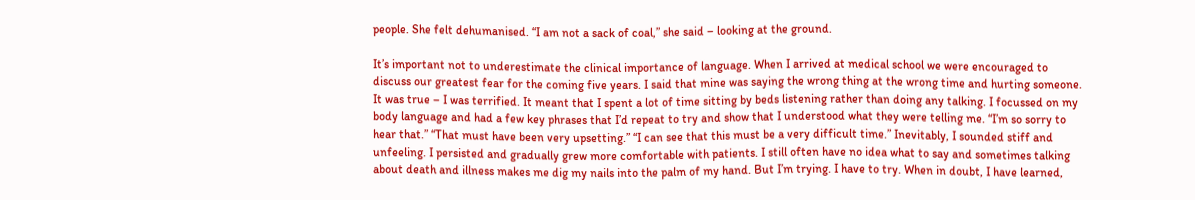people. She felt dehumanised. “I am not a sack of coal,” she said – looking at the ground.

It’s important not to underestimate the clinical importance of language. When I arrived at medical school we were encouraged to discuss our greatest fear for the coming five years. I said that mine was saying the wrong thing at the wrong time and hurting someone. It was true – I was terrified. It meant that I spent a lot of time sitting by beds listening rather than doing any talking. I focussed on my body language and had a few key phrases that I’d repeat to try and show that I understood what they were telling me. “I’m so sorry to hear that.” “That must have been very upsetting.” “I can see that this must be a very difficult time.” Inevitably, I sounded stiff and unfeeling. I persisted and gradually grew more comfortable with patients. I still often have no idea what to say and sometimes talking about death and illness makes me dig my nails into the palm of my hand. But I’m trying. I have to try. When in doubt, I have learned,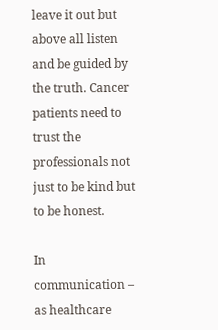leave it out but above all listen and be guided by the truth. Cancer patients need to trust the professionals not just to be kind but to be honest.

In communication – as healthcare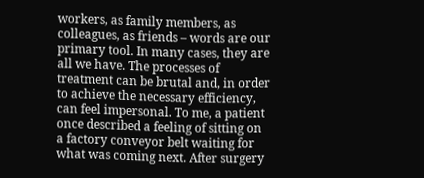workers, as family members, as colleagues, as friends – words are our primary tool. In many cases, they are all we have. The processes of treatment can be brutal and, in order to achieve the necessary efficiency, can feel impersonal. To me, a patient once described a feeling of sitting on a factory conveyor belt waiting for what was coming next. After surgery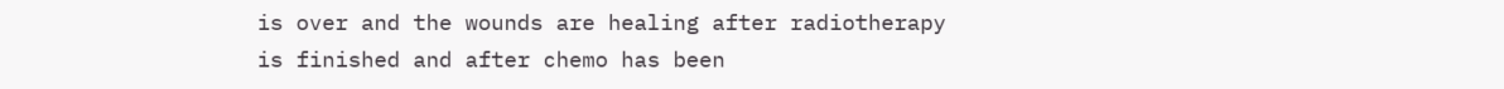is over and the wounds are healing after radiotherapy is finished and after chemo has been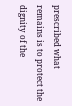prescribed what remains is to protect the dignity of the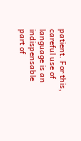patient. For this, careful use of language is an indispensable part of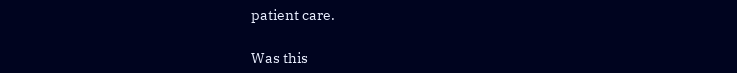patient care.

Was this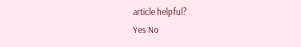article helpful?
Yes No